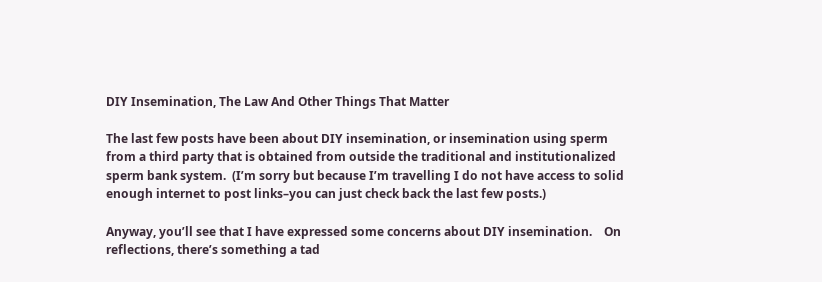DIY Insemination, The Law And Other Things That Matter

The last few posts have been about DIY insemination, or insemination using sperm from a third party that is obtained from outside the traditional and institutionalized sperm bank system.  (I’m sorry but because I’m travelling I do not have access to solid enough internet to post links–you can just check back the last few posts.)

Anyway, you’ll see that I have expressed some concerns about DIY insemination.    On reflections, there’s something a tad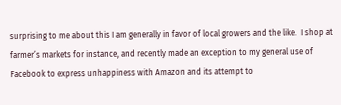surprising to me about this I am generally in favor of local growers and the like.  I shop at farmer’s markets for instance, and recently made an exception to my general use of Facebook to express unhappiness with Amazon and its attempt to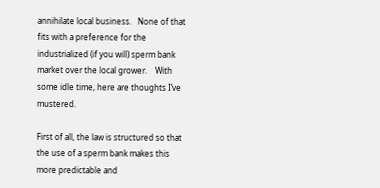annihilate local business.   None of that fits with a preference for the industrialized (if you will) sperm bank market over the local grower.    With some idle time, here are thoughts I’ve mustered.

First of all, the law is structured so that the use of a sperm bank makes this more predictable and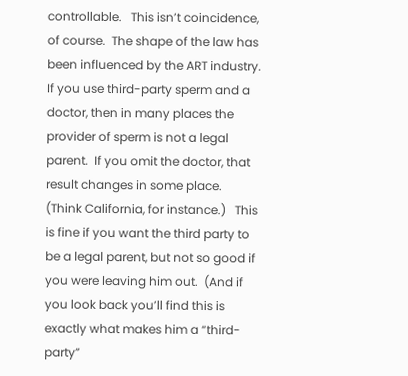controllable.   This isn’t coincidence, of course.  The shape of the law has been influenced by the ART industry.   If you use third-party sperm and a doctor, then in many places the provider of sperm is not a legal parent.  If you omit the doctor, that result changes in some place.  (Think California, for instance.)   This is fine if you want the third party to be a legal parent, but not so good if you were leaving him out.  (And if you look back you’ll find this is exactly what makes him a “third-party”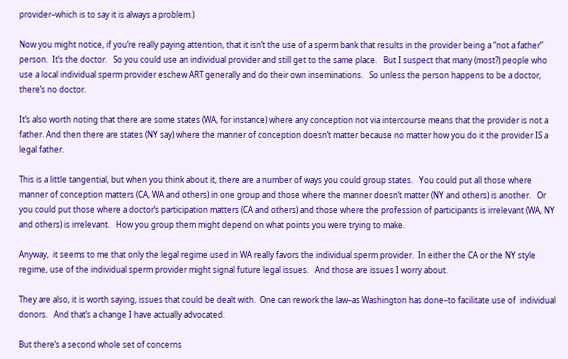provider–which is to say it is always a problem.)

Now you might notice, if you’re really paying attention, that it isn’t the use of a sperm bank that results in the provider being a “not a father” person.  It’s the doctor.   So you could use an individual provider and still get to the same place.   But I suspect that many (most?) people who use a local individual sperm provider eschew ART generally and do their own inseminations.   So unless the person happens to be a doctor, there’s no doctor.

It’s also worth noting that there are some states (WA, for instance) where any conception not via intercourse means that the provider is not a father. And then there are states (NY say) where the manner of conception doesn’t matter because no matter how you do it the provider IS a legal father.

This is a little tangential, but when you think about it, there are a number of ways you could group states.   You could put all those where manner of conception matters (CA, WA and others) in one group and those where the manner doesn’t matter (NY and others) is another.   Or you could put those where a doctor’s participation matters (CA and others) and those where the profession of participants is irrelevant (WA, NY and others) is irrelevant.   How you group them might depend on what points you were trying to make.

Anyway,  it seems to me that only the legal regime used in WA really favors the individual sperm provider.  In either the CA or the NY style regime, use of the individual sperm provider might signal future legal issues.   And those are issues I worry about.

They are also, it is worth saying, issues that could be dealt with.  One can rework the law–as Washington has done–to facilitate use of  individual donors.   And that’s a change I have actually advocated.

But there’s a second whole set of concerns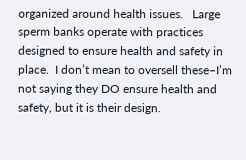organized around health issues.   Large sperm banks operate with practices designed to ensure health and safety in place.  I don’t mean to oversell these–I’m not saying they DO ensure health and safety, but it is their design.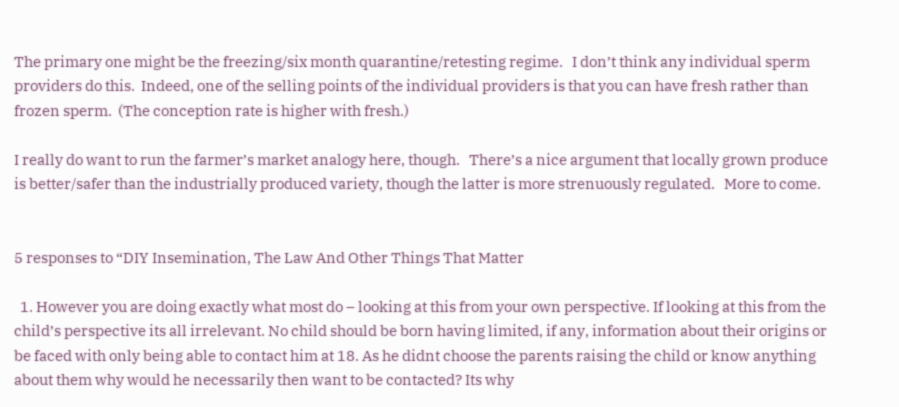The primary one might be the freezing/six month quarantine/retesting regime.   I don’t think any individual sperm providers do this.  Indeed, one of the selling points of the individual providers is that you can have fresh rather than frozen sperm.  (The conception rate is higher with fresh.)

I really do want to run the farmer’s market analogy here, though.   There’s a nice argument that locally grown produce is better/safer than the industrially produced variety, though the latter is more strenuously regulated.   More to come.


5 responses to “DIY Insemination, The Law And Other Things That Matter

  1. However you are doing exactly what most do – looking at this from your own perspective. If looking at this from the child’s perspective its all irrelevant. No child should be born having limited, if any, information about their origins or be faced with only being able to contact him at 18. As he didnt choose the parents raising the child or know anything about them why would he necessarily then want to be contacted? Its why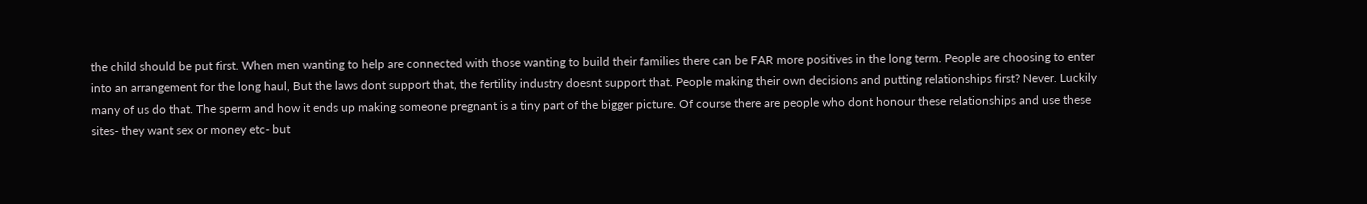the child should be put first. When men wanting to help are connected with those wanting to build their families there can be FAR more positives in the long term. People are choosing to enter into an arrangement for the long haul, But the laws dont support that, the fertility industry doesnt support that. People making their own decisions and putting relationships first? Never. Luckily many of us do that. The sperm and how it ends up making someone pregnant is a tiny part of the bigger picture. Of course there are people who dont honour these relationships and use these sites- they want sex or money etc- but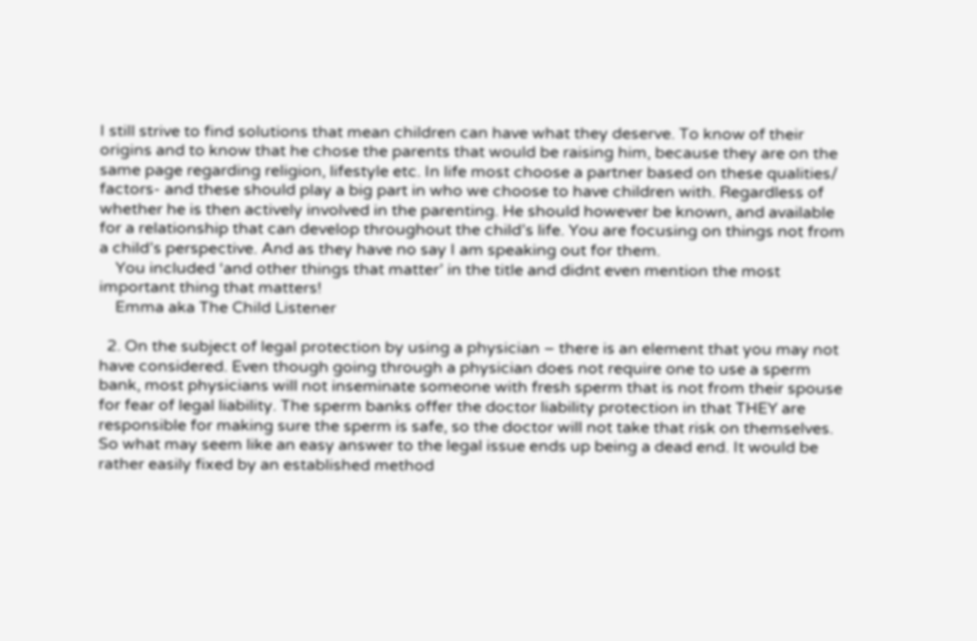I still strive to find solutions that mean children can have what they deserve. To know of their origins and to know that he chose the parents that would be raising him, because they are on the same page regarding religion, lifestyle etc. In life most choose a partner based on these qualities/ factors- and these should play a big part in who we choose to have children with. Regardless of whether he is then actively involved in the parenting. He should however be known, and available for a relationship that can develop throughout the child’s life. You are focusing on things not from a child’s perspective. And as they have no say I am speaking out for them.
    You included ‘and other things that matter’ in the title and didnt even mention the most important thing that matters!
    Emma aka The Child Listener

  2. On the subject of legal protection by using a physician – there is an element that you may not have considered. Even though going through a physician does not require one to use a sperm bank, most physicians will not inseminate someone with fresh sperm that is not from their spouse for fear of legal liability. The sperm banks offer the doctor liability protection in that THEY are responsible for making sure the sperm is safe, so the doctor will not take that risk on themselves. So what may seem like an easy answer to the legal issue ends up being a dead end. It would be rather easily fixed by an established method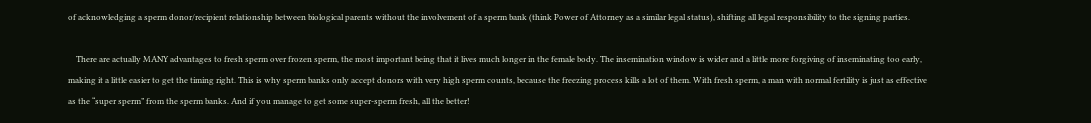of acknowledging a sperm donor/recipient relationship between biological parents without the involvement of a sperm bank (think Power of Attorney as a similar legal status), shifting all legal responsibility to the signing parties.

    There are actually MANY advantages to fresh sperm over frozen sperm, the most important being that it lives much longer in the female body. The insemination window is wider and a little more forgiving of inseminating too early, making it a little easier to get the timing right. This is why sperm banks only accept donors with very high sperm counts, because the freezing process kills a lot of them. With fresh sperm, a man with normal fertility is just as effective as the “super sperm” from the sperm banks. And if you manage to get some super-sperm fresh, all the better!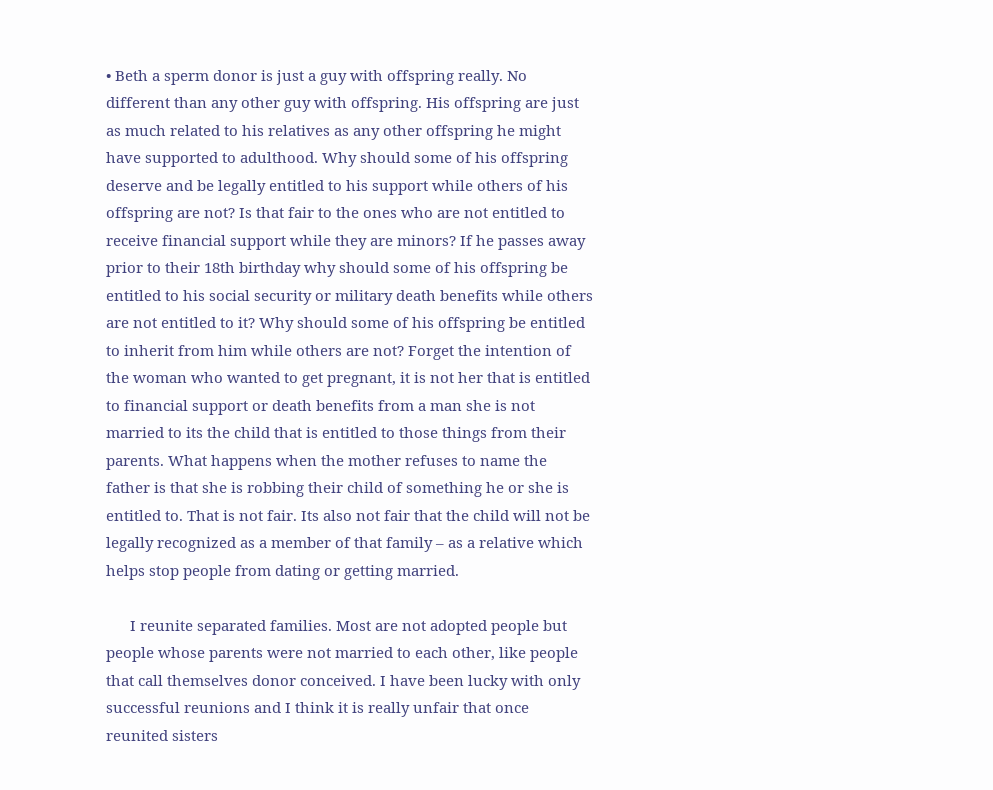• Beth a sperm donor is just a guy with offspring really. No different than any other guy with offspring. His offspring are just as much related to his relatives as any other offspring he might have supported to adulthood. Why should some of his offspring deserve and be legally entitled to his support while others of his offspring are not? Is that fair to the ones who are not entitled to receive financial support while they are minors? If he passes away prior to their 18th birthday why should some of his offspring be entitled to his social security or military death benefits while others are not entitled to it? Why should some of his offspring be entitled to inherit from him while others are not? Forget the intention of the woman who wanted to get pregnant, it is not her that is entitled to financial support or death benefits from a man she is not married to its the child that is entitled to those things from their parents. What happens when the mother refuses to name the father is that she is robbing their child of something he or she is entitled to. That is not fair. Its also not fair that the child will not be legally recognized as a member of that family – as a relative which helps stop people from dating or getting married.

      I reunite separated families. Most are not adopted people but people whose parents were not married to each other, like people that call themselves donor conceived. I have been lucky with only successful reunions and I think it is really unfair that once reunited sisters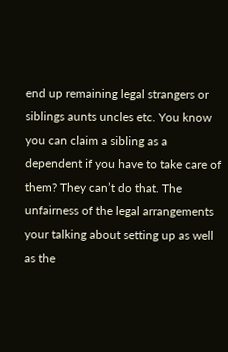end up remaining legal strangers or siblings aunts uncles etc. You know you can claim a sibling as a dependent if you have to take care of them? They can’t do that. The unfairness of the legal arrangements your talking about setting up as well as the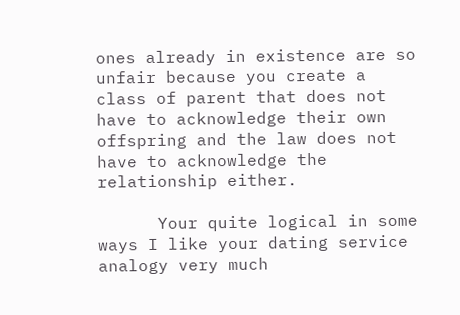ones already in existence are so unfair because you create a class of parent that does not have to acknowledge their own offspring and the law does not have to acknowledge the relationship either.

      Your quite logical in some ways I like your dating service analogy very much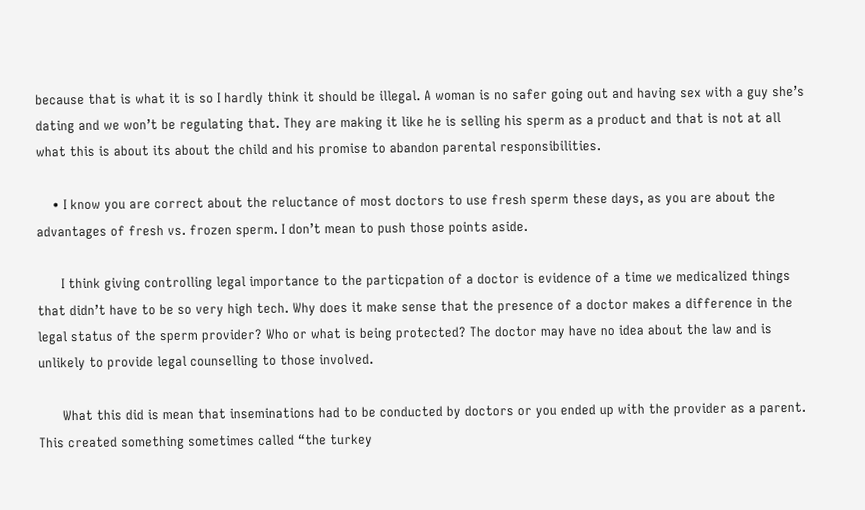because that is what it is so I hardly think it should be illegal. A woman is no safer going out and having sex with a guy she’s dating and we won’t be regulating that. They are making it like he is selling his sperm as a product and that is not at all what this is about its about the child and his promise to abandon parental responsibilities.

    • I know you are correct about the reluctance of most doctors to use fresh sperm these days, as you are about the advantages of fresh vs. frozen sperm. I don’t mean to push those points aside.

      I think giving controlling legal importance to the particpation of a doctor is evidence of a time we medicalized things that didn’t have to be so very high tech. Why does it make sense that the presence of a doctor makes a difference in the legal status of the sperm provider? Who or what is being protected? The doctor may have no idea about the law and is unlikely to provide legal counselling to those involved.

      What this did is mean that inseminations had to be conducted by doctors or you ended up with the provider as a parent. This created something sometimes called “the turkey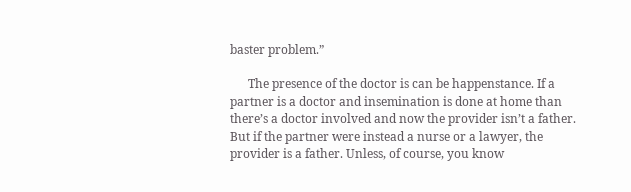baster problem.”

      The presence of the doctor is can be happenstance. If a partner is a doctor and insemination is done at home than there’s a doctor involved and now the provider isn’t a father. But if the partner were instead a nurse or a lawyer, the provider is a father. Unless, of course, you know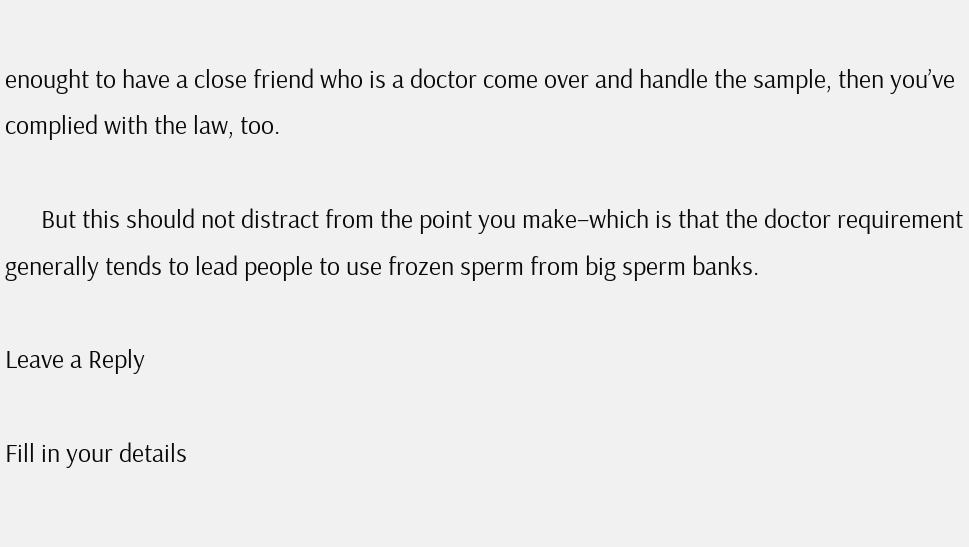enought to have a close friend who is a doctor come over and handle the sample, then you’ve complied with the law, too.

      But this should not distract from the point you make–which is that the doctor requirement generally tends to lead people to use frozen sperm from big sperm banks.

Leave a Reply

Fill in your details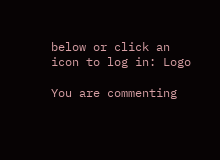below or click an icon to log in: Logo

You are commenting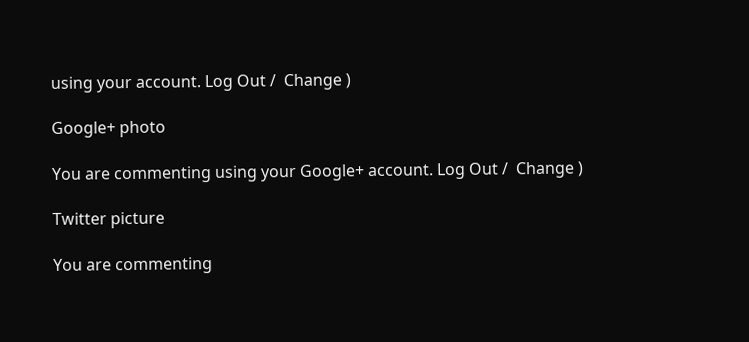using your account. Log Out /  Change )

Google+ photo

You are commenting using your Google+ account. Log Out /  Change )

Twitter picture

You are commenting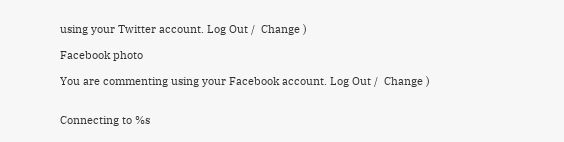using your Twitter account. Log Out /  Change )

Facebook photo

You are commenting using your Facebook account. Log Out /  Change )


Connecting to %s